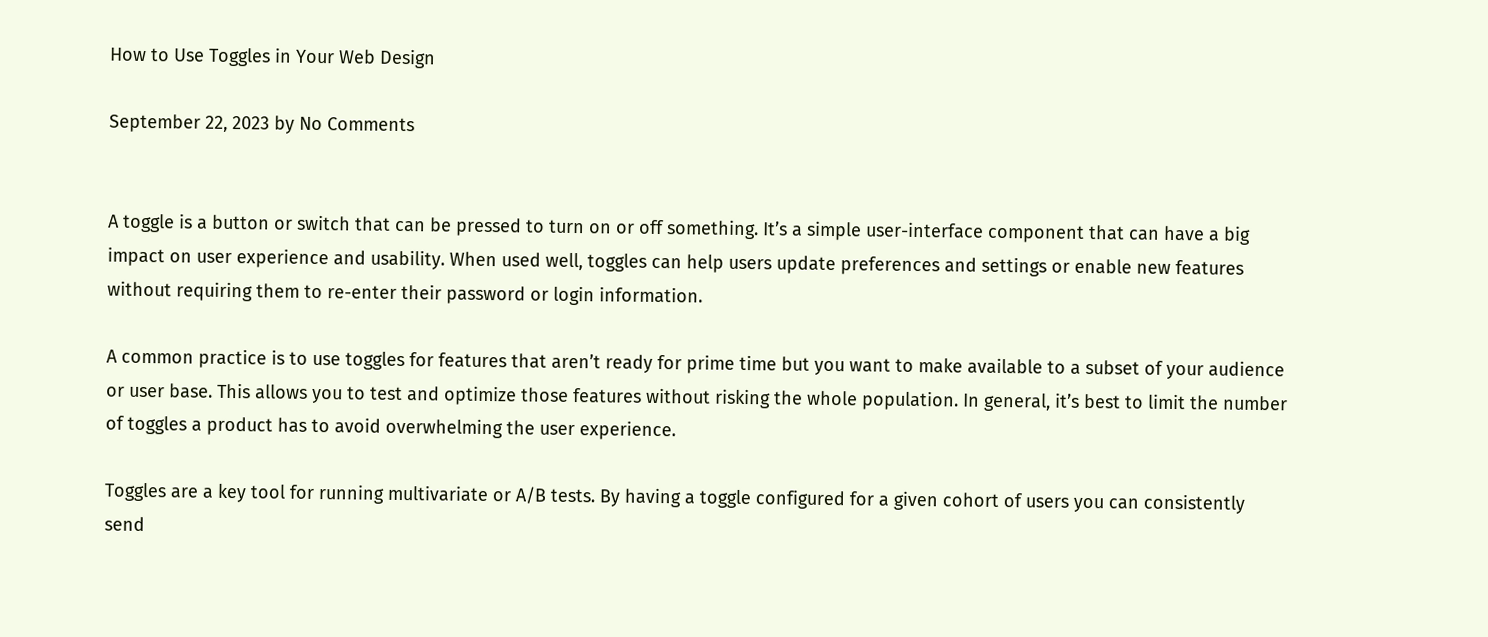How to Use Toggles in Your Web Design

September 22, 2023 by No Comments


A toggle is a button or switch that can be pressed to turn on or off something. It’s a simple user-interface component that can have a big impact on user experience and usability. When used well, toggles can help users update preferences and settings or enable new features without requiring them to re-enter their password or login information.

A common practice is to use toggles for features that aren’t ready for prime time but you want to make available to a subset of your audience or user base. This allows you to test and optimize those features without risking the whole population. In general, it’s best to limit the number of toggles a product has to avoid overwhelming the user experience.

Toggles are a key tool for running multivariate or A/B tests. By having a toggle configured for a given cohort of users you can consistently send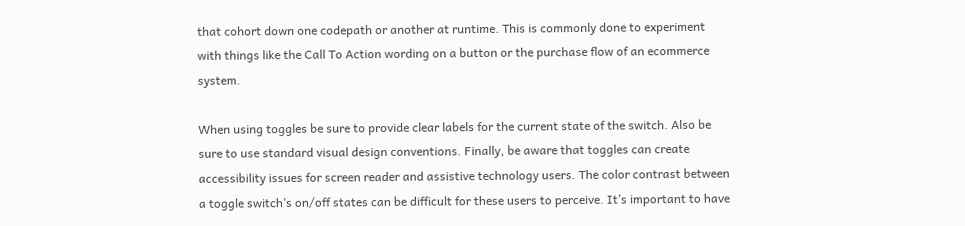that cohort down one codepath or another at runtime. This is commonly done to experiment with things like the Call To Action wording on a button or the purchase flow of an ecommerce system.

When using toggles be sure to provide clear labels for the current state of the switch. Also be sure to use standard visual design conventions. Finally, be aware that toggles can create accessibility issues for screen reader and assistive technology users. The color contrast between a toggle switch’s on/off states can be difficult for these users to perceive. It’s important to have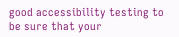good accessibility testing to be sure that your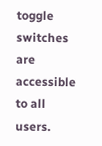toggle switches are accessible to all users.